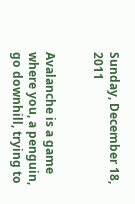Sunday, December 18, 2011


Avalanche is a game where you, a penguin, go downhill, trying to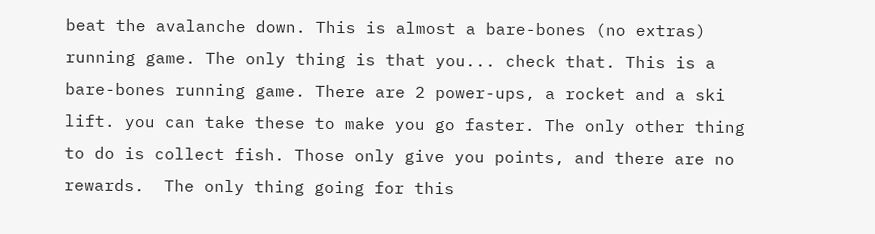beat the avalanche down. This is almost a bare-bones (no extras) running game. The only thing is that you... check that. This is a bare-bones running game. There are 2 power-ups, a rocket and a ski lift. you can take these to make you go faster. The only other thing to do is collect fish. Those only give you points, and there are no rewards.  The only thing going for this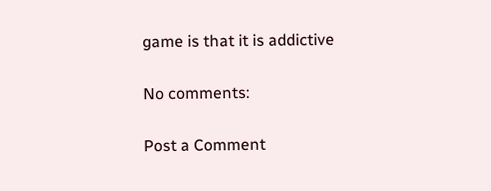game is that it is addictive

No comments:

Post a Comment